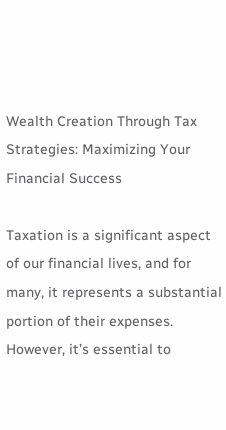Wealth Creation Through Tax Strategies: Maximizing Your Financial Success

Taxation is a significant aspect of our financial lives, and for many, it represents a substantial portion of their expenses. However, it’s essential to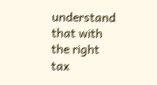understand that with the right tax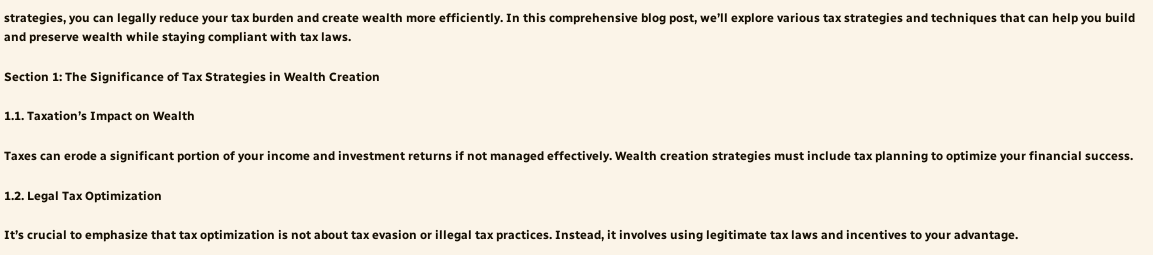strategies, you can legally reduce your tax burden and create wealth more efficiently. In this comprehensive blog post, we’ll explore various tax strategies and techniques that can help you build and preserve wealth while staying compliant with tax laws.

Section 1: The Significance of Tax Strategies in Wealth Creation

1.1. Taxation’s Impact on Wealth

Taxes can erode a significant portion of your income and investment returns if not managed effectively. Wealth creation strategies must include tax planning to optimize your financial success.

1.2. Legal Tax Optimization

It’s crucial to emphasize that tax optimization is not about tax evasion or illegal tax practices. Instead, it involves using legitimate tax laws and incentives to your advantage.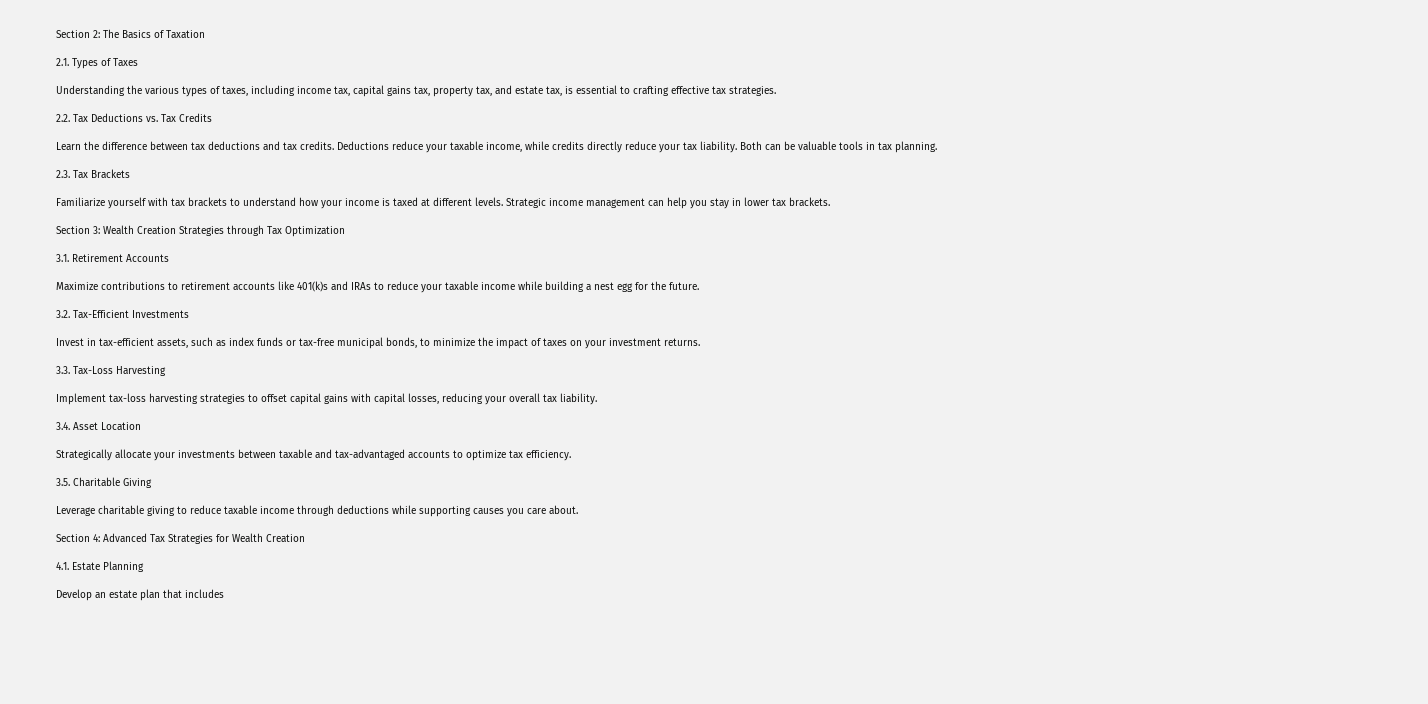Section 2: The Basics of Taxation

2.1. Types of Taxes

Understanding the various types of taxes, including income tax, capital gains tax, property tax, and estate tax, is essential to crafting effective tax strategies.

2.2. Tax Deductions vs. Tax Credits

Learn the difference between tax deductions and tax credits. Deductions reduce your taxable income, while credits directly reduce your tax liability. Both can be valuable tools in tax planning.

2.3. Tax Brackets

Familiarize yourself with tax brackets to understand how your income is taxed at different levels. Strategic income management can help you stay in lower tax brackets.

Section 3: Wealth Creation Strategies through Tax Optimization

3.1. Retirement Accounts

Maximize contributions to retirement accounts like 401(k)s and IRAs to reduce your taxable income while building a nest egg for the future.

3.2. Tax-Efficient Investments

Invest in tax-efficient assets, such as index funds or tax-free municipal bonds, to minimize the impact of taxes on your investment returns.

3.3. Tax-Loss Harvesting

Implement tax-loss harvesting strategies to offset capital gains with capital losses, reducing your overall tax liability.

3.4. Asset Location

Strategically allocate your investments between taxable and tax-advantaged accounts to optimize tax efficiency.

3.5. Charitable Giving

Leverage charitable giving to reduce taxable income through deductions while supporting causes you care about.

Section 4: Advanced Tax Strategies for Wealth Creation

4.1. Estate Planning

Develop an estate plan that includes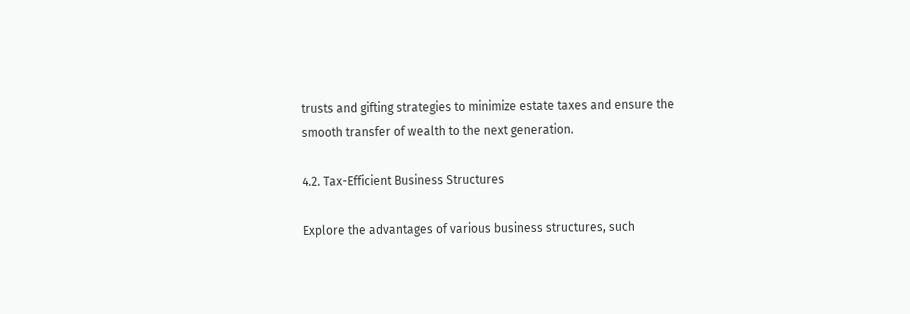trusts and gifting strategies to minimize estate taxes and ensure the smooth transfer of wealth to the next generation.

4.2. Tax-Efficient Business Structures

Explore the advantages of various business structures, such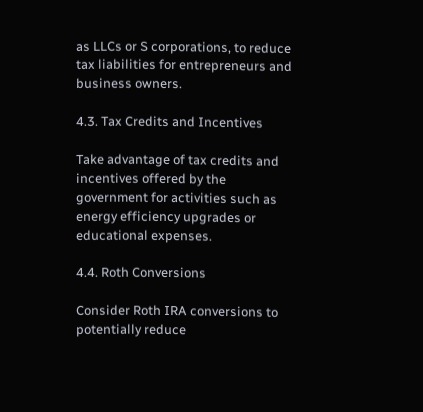as LLCs or S corporations, to reduce tax liabilities for entrepreneurs and business owners.

4.3. Tax Credits and Incentives

Take advantage of tax credits and incentives offered by the government for activities such as energy efficiency upgrades or educational expenses.

4.4. Roth Conversions

Consider Roth IRA conversions to potentially reduce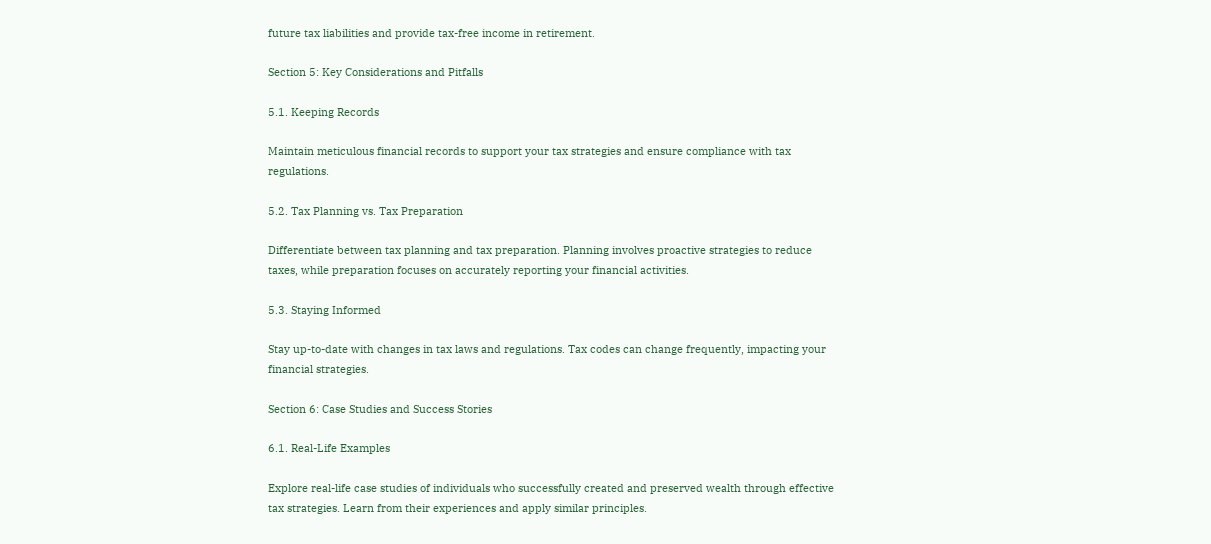future tax liabilities and provide tax-free income in retirement.

Section 5: Key Considerations and Pitfalls

5.1. Keeping Records

Maintain meticulous financial records to support your tax strategies and ensure compliance with tax regulations.

5.2. Tax Planning vs. Tax Preparation

Differentiate between tax planning and tax preparation. Planning involves proactive strategies to reduce taxes, while preparation focuses on accurately reporting your financial activities.

5.3. Staying Informed

Stay up-to-date with changes in tax laws and regulations. Tax codes can change frequently, impacting your financial strategies.

Section 6: Case Studies and Success Stories

6.1. Real-Life Examples

Explore real-life case studies of individuals who successfully created and preserved wealth through effective tax strategies. Learn from their experiences and apply similar principles.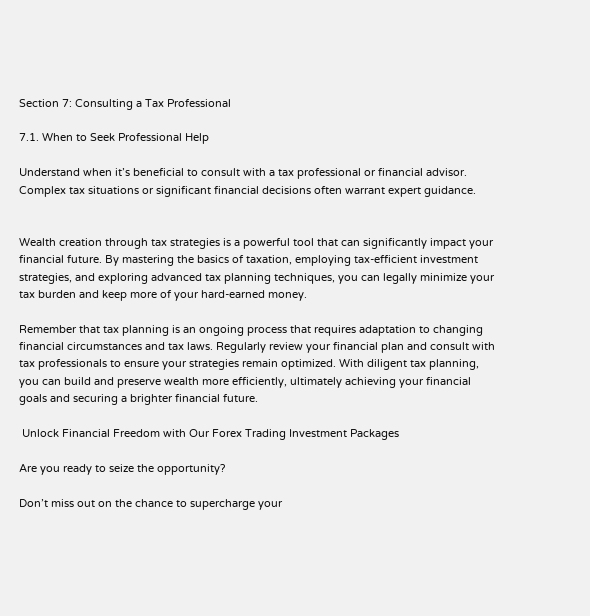Section 7: Consulting a Tax Professional

7.1. When to Seek Professional Help

Understand when it’s beneficial to consult with a tax professional or financial advisor. Complex tax situations or significant financial decisions often warrant expert guidance.


Wealth creation through tax strategies is a powerful tool that can significantly impact your financial future. By mastering the basics of taxation, employing tax-efficient investment strategies, and exploring advanced tax planning techniques, you can legally minimize your tax burden and keep more of your hard-earned money.

Remember that tax planning is an ongoing process that requires adaptation to changing financial circumstances and tax laws. Regularly review your financial plan and consult with tax professionals to ensure your strategies remain optimized. With diligent tax planning, you can build and preserve wealth more efficiently, ultimately achieving your financial goals and securing a brighter financial future.

 Unlock Financial Freedom with Our Forex Trading Investment Packages

Are you ready to seize the opportunity?

Don’t miss out on the chance to supercharge your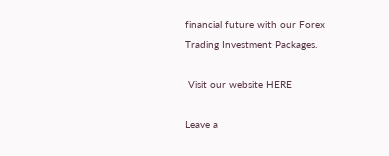financial future with our Forex Trading Investment Packages.

 Visit our website HERE

Leave a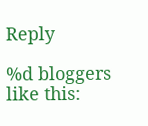Reply

%d bloggers like this: